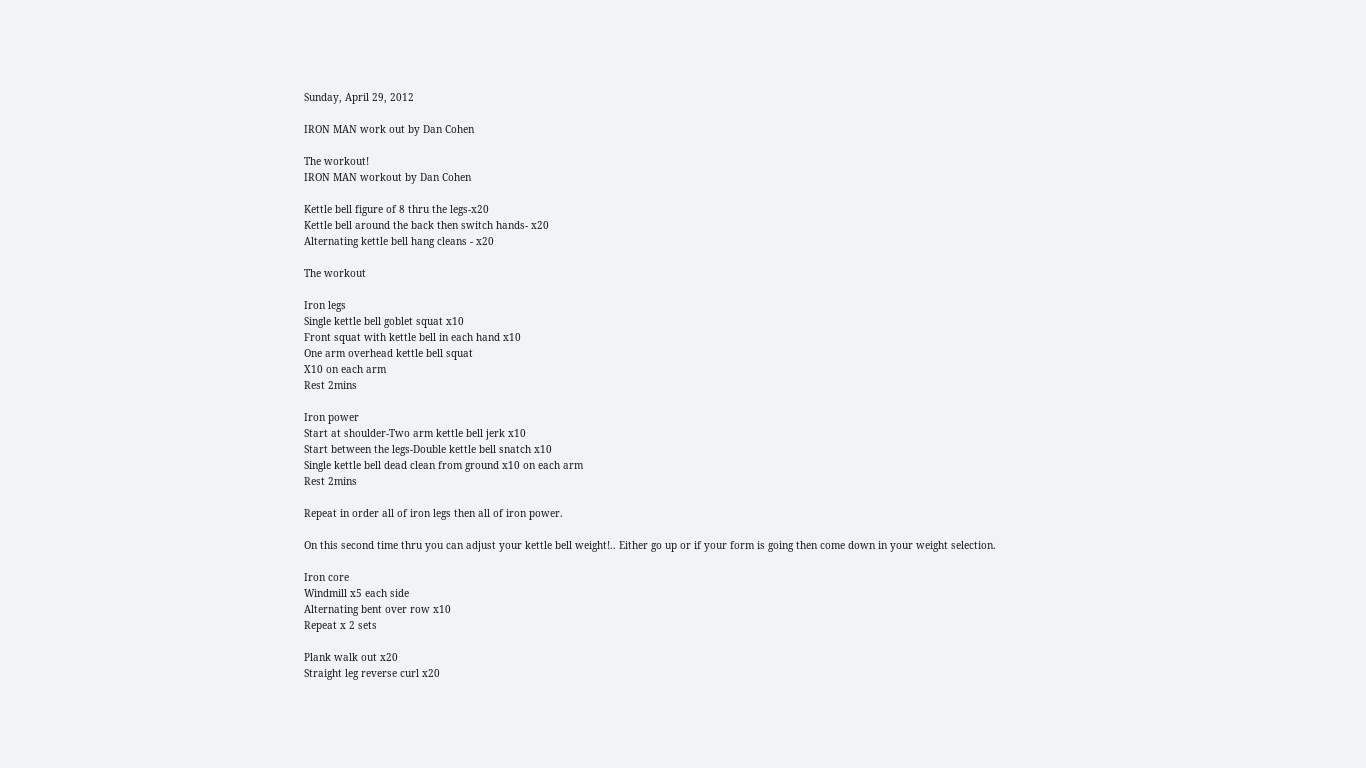Sunday, April 29, 2012

IRON MAN work out by Dan Cohen

The workout!
IRON MAN workout by Dan Cohen

Kettle bell figure of 8 thru the legs-x20
Kettle bell around the back then switch hands- x20
Alternating kettle bell hang cleans - x20

The workout

Iron legs
Single kettle bell goblet squat x10
Front squat with kettle bell in each hand x10
One arm overhead kettle bell squat
X10 on each arm
Rest 2mins

Iron power
Start at shoulder-Two arm kettle bell jerk x10
Start between the legs-Double kettle bell snatch x10
Single kettle bell dead clean from ground x10 on each arm
Rest 2mins

Repeat in order all of iron legs then all of iron power.

On this second time thru you can adjust your kettle bell weight!.. Either go up or if your form is going then come down in your weight selection.

Iron core
Windmill x5 each side
Alternating bent over row x10
Repeat x 2 sets

Plank walk out x20
Straight leg reverse curl x20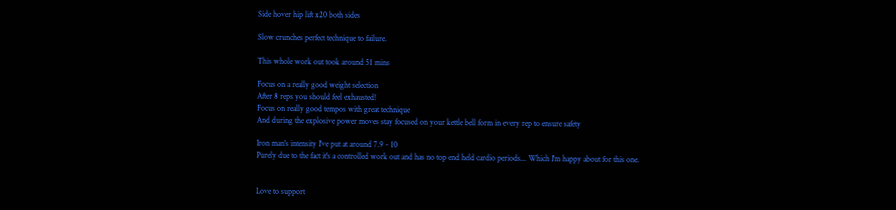Side hover hip lift x20 both sides

Slow crunches perfect technique to failure.

This whole work out took around 51 mins

Focus on a really good weight selection
After 8 reps you should feel exhausted!
Focus on really good tempos with great technique
And during the explosive power moves stay focused on your kettle bell form in every rep to ensure safety

Iron man's intensity I've put at around 7.9 - 10
Purely due to the fact it's a controlled work out and has no top end held cardio periods... Which I'm happy about for this one.


Love to support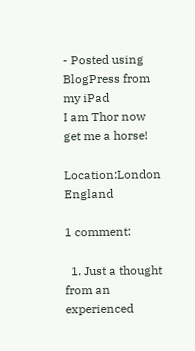- Posted using BlogPress from my iPad
I am Thor now get me a horse!

Location:London England

1 comment:

  1. Just a thought from an experienced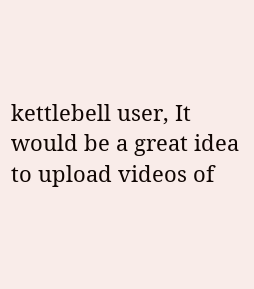kettlebell user, It would be a great idea to upload videos of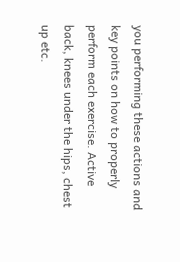you performing these actions and key points on how to properly perform each exercise. Active back, knees under the hips, chest up etc.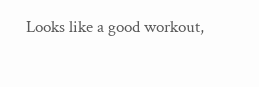Looks like a good workout,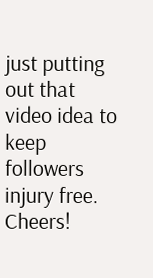just putting out that video idea to keep followers injury free. Cheers!